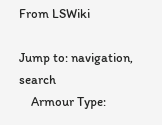From LSWiki

Jump to: navigation, search
    Armour Type: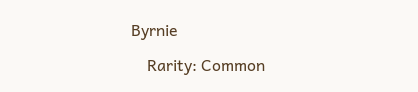Byrnie

    Rarity: Common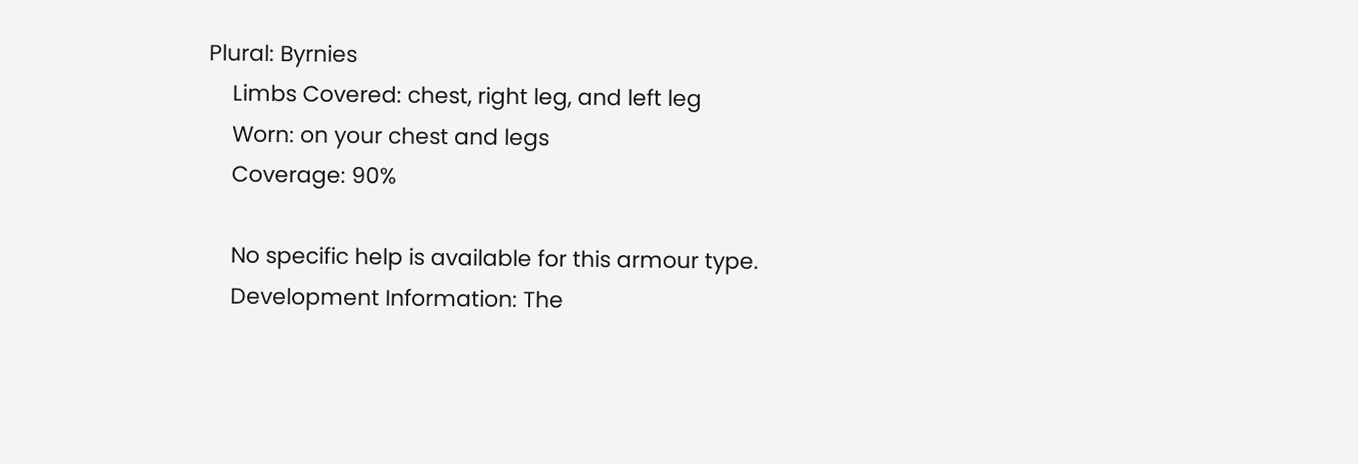Plural: Byrnies
    Limbs Covered: chest, right leg, and left leg
    Worn: on your chest and legs
    Coverage: 90%

    No specific help is available for this armour type.
    Development Information: The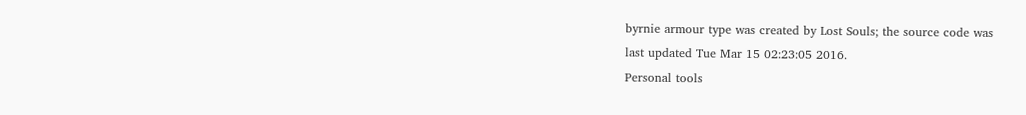byrnie armour type was created by Lost Souls; the source code was
last updated Tue Mar 15 02:23:05 2016.
Personal tools